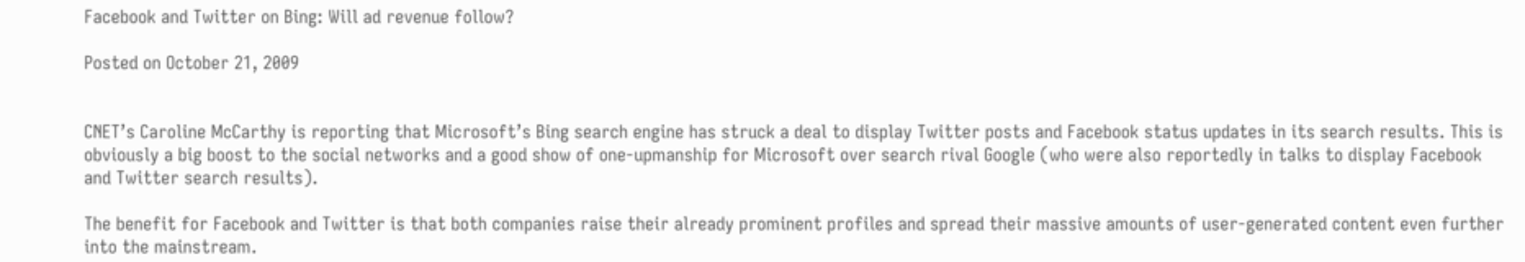Facebook and Twitter on Bing: Will ad revenue follow?

Posted on October 21, 2009


CNET’s Caroline McCarthy is reporting that Microsoft’s Bing search engine has struck a deal to display Twitter posts and Facebook status updates in its search results. This is obviously a big boost to the social networks and a good show of one-upmanship for Microsoft over search rival Google (who were also reportedly in talks to display Facebook and Twitter search results).

The benefit for Facebook and Twitter is that both companies raise their already prominent profiles and spread their massive amounts of user-generated content even further into the mainstream.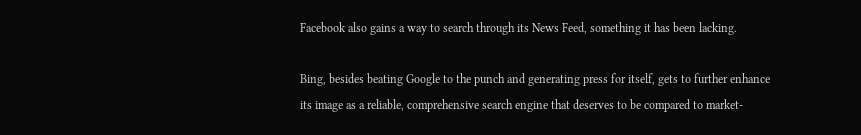Facebook also gains a way to search through its News Feed, something it has been lacking.

Bing, besides beating Google to the punch and generating press for itself, gets to further enhance its image as a reliable, comprehensive search engine that deserves to be compared to market-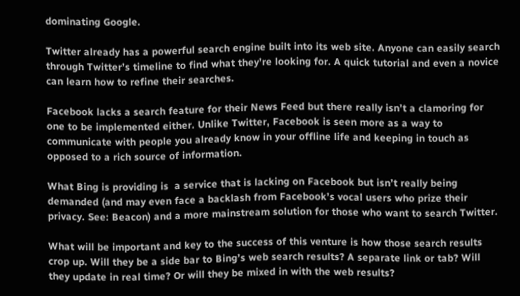dominating Google.

Twitter already has a powerful search engine built into its web site. Anyone can easily search through Twitter’s timeline to find what they’re looking for. A quick tutorial and even a novice can learn how to refine their searches.

Facebook lacks a search feature for their News Feed but there really isn’t a clamoring for one to be implemented either. Unlike Twitter, Facebook is seen more as a way to communicate with people you already know in your offline life and keeping in touch as opposed to a rich source of information.

What Bing is providing is  a service that is lacking on Facebook but isn’t really being demanded (and may even face a backlash from Facebook’s vocal users who prize their privacy. See: Beacon) and a more mainstream solution for those who want to search Twitter.

What will be important and key to the success of this venture is how those search results crop up. Will they be a side bar to Bing’s web search results? A separate link or tab? Will they update in real time? Or will they be mixed in with the web results?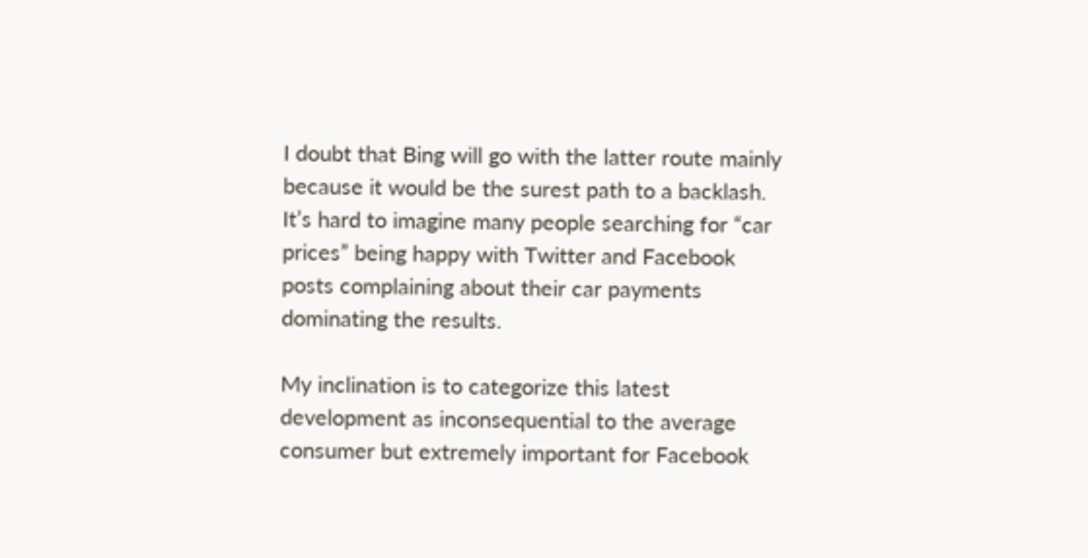I doubt that Bing will go with the latter route mainly because it would be the surest path to a backlash. It’s hard to imagine many people searching for “car prices” being happy with Twitter and Facebook posts complaining about their car payments dominating the results.

My inclination is to categorize this latest development as inconsequential to the average consumer but extremely important for Facebook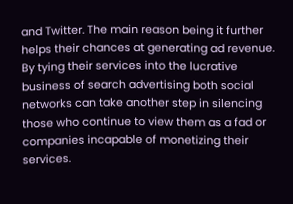and Twitter. The main reason being it further helps their chances at generating ad revenue. By tying their services into the lucrative business of search advertising both social networks can take another step in silencing those who continue to view them as a fad or companies incapable of monetizing their services.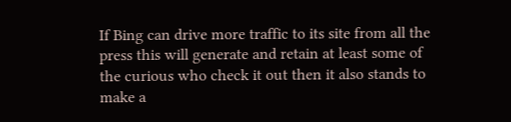If Bing can drive more traffic to its site from all the press this will generate and retain at least some of the curious who check it out then it also stands to make a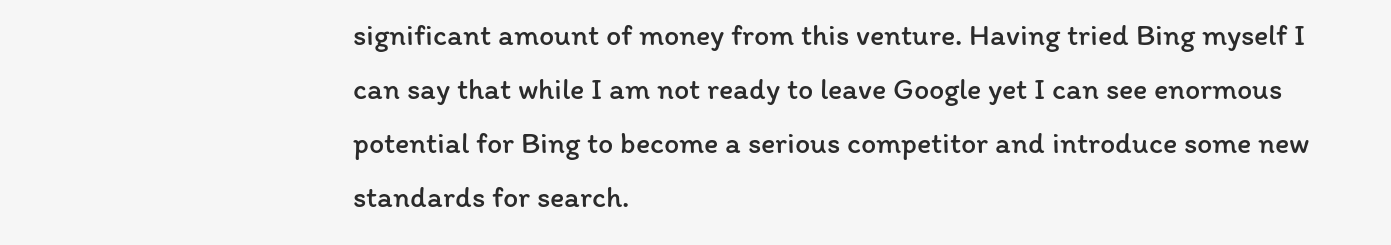significant amount of money from this venture. Having tried Bing myself I can say that while I am not ready to leave Google yet I can see enormous potential for Bing to become a serious competitor and introduce some new standards for search.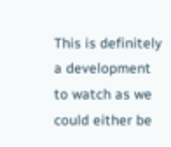This is definitely a development to watch as we could either be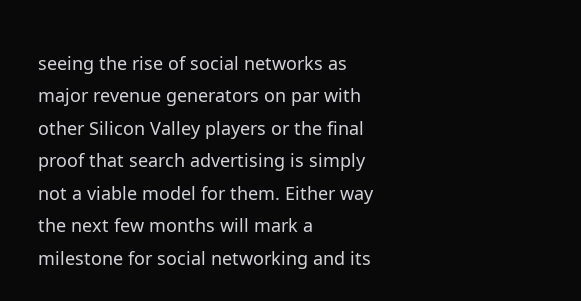seeing the rise of social networks as major revenue generators on par with other Silicon Valley players or the final proof that search advertising is simply not a viable model for them. Either way the next few months will mark a milestone for social networking and its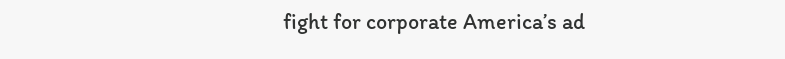fight for corporate America’s ad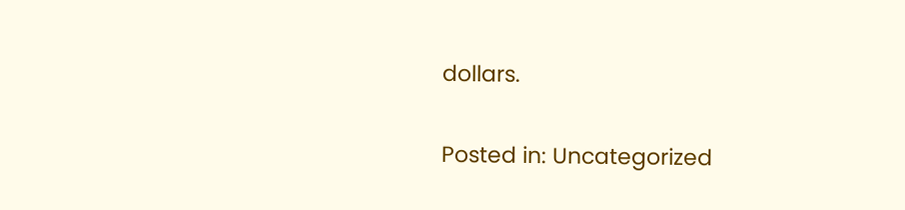dollars.

Posted in: Uncategorized